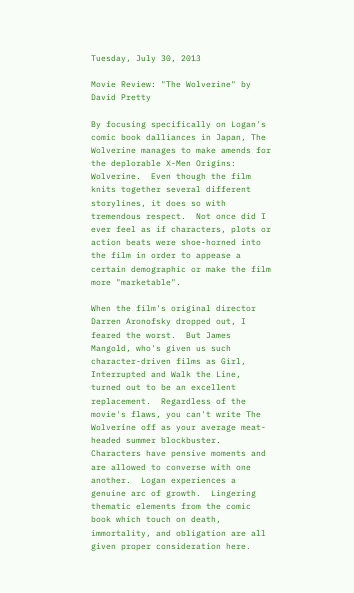Tuesday, July 30, 2013

Movie Review: "The Wolverine" by David Pretty

By focusing specifically on Logan's comic book dalliances in Japan, The Wolverine manages to make amends for the deplorable X-Men Origins: Wolverine.  Even though the film knits together several different storylines, it does so with tremendous respect.  Not once did I ever feel as if characters, plots or action beats were shoe-horned into the film in order to appease a certain demographic or make the film more "marketable".

When the film's original director Darren Aronofsky dropped out, I feared the worst.  But James Mangold, who's given us such character-driven films as Girl, Interrupted and Walk the Line, turned out to be an excellent replacement.  Regardless of the movie's flaws, you can't write The Wolverine off as your average meat-headed summer blockbuster.  Characters have pensive moments and are allowed to converse with one another.  Logan experiences a genuine arc of growth.  Lingering thematic elements from the comic book which touch on death, immortality, and obligation are all given proper consideration here.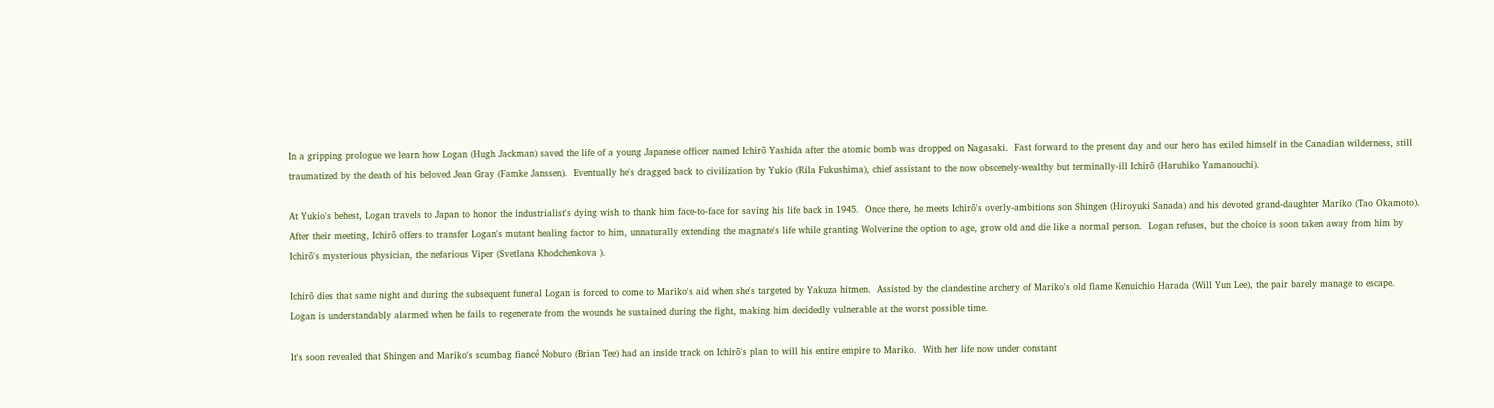In a gripping prologue we learn how Logan (Hugh Jackman) saved the life of a young Japanese officer named Ichirō Yashida after the atomic bomb was dropped on Nagasaki.  Fast forward to the present day and our hero has exiled himself in the Canadian wilderness, still traumatized by the death of his beloved Jean Gray (Famke Janssen).  Eventually he's dragged back to civilization by Yukio (Rila Fukushima), chief assistant to the now obscenely-wealthy but terminally-ill Ichirō (Haruhiko Yamanouchi).

At Yukio's behest, Logan travels to Japan to honor the industrialist's dying wish to thank him face-to-face for saving his life back in 1945.  Once there, he meets Ichirō's overly-ambitions son Shingen (Hiroyuki Sanada) and his devoted grand-daughter Mariko (Tao Okamoto).  After their meeting, Ichirō offers to transfer Logan's mutant healing factor to him, unnaturally extending the magnate's life while granting Wolverine the option to age, grow old and die like a normal person.  Logan refuses, but the choice is soon taken away from him by Ichirō's mysterious physician, the nefarious Viper (Svetlana Khodchenkova ).

Ichirō dies that same night and during the subsequent funeral Logan is forced to come to Mariko's aid when she's targeted by Yakuza hitmen.  Assisted by the clandestine archery of Mariko's old flame Kenuichio Harada (Will Yun Lee), the pair barely manage to escape.  Logan is understandably alarmed when he fails to regenerate from the wounds he sustained during the fight, making him decidedly vulnerable at the worst possible time.

It's soon revealed that Shingen and Mariko's scumbag fiancé Noburo (Brian Tee) had an inside track on Ichirō's plan to will his entire empire to Mariko.  With her life now under constant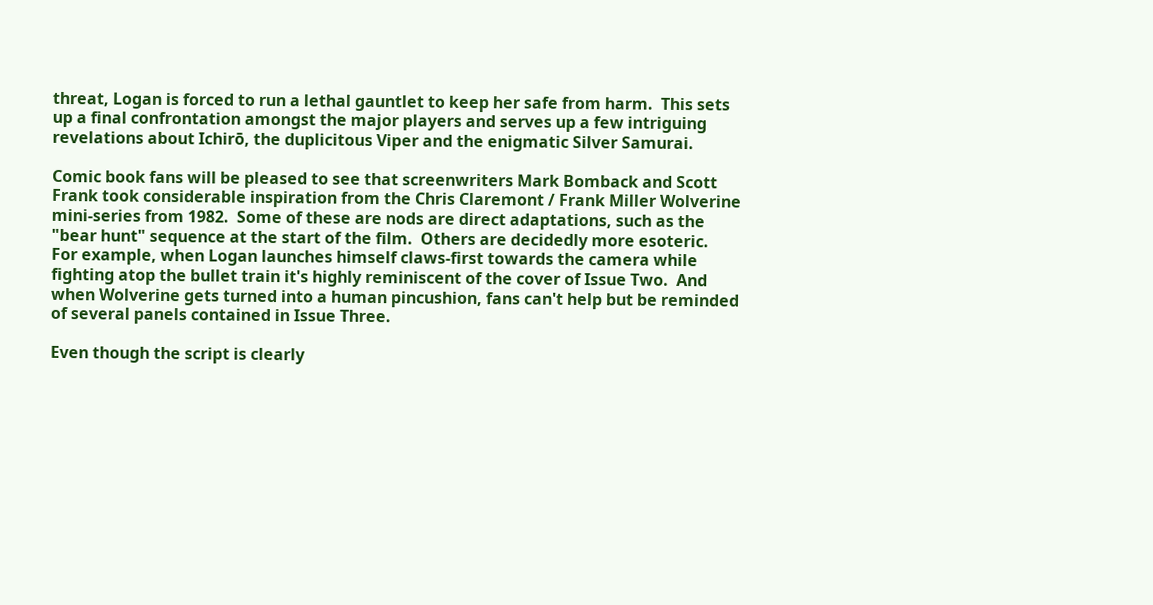threat, Logan is forced to run a lethal gauntlet to keep her safe from harm.  This sets up a final confrontation amongst the major players and serves up a few intriguing revelations about Ichirō, the duplicitous Viper and the enigmatic Silver Samurai.

Comic book fans will be pleased to see that screenwriters Mark Bomback and Scott Frank took considerable inspiration from the Chris Claremont / Frank Miller Wolverine mini-series from 1982.  Some of these are nods are direct adaptations, such as the "bear hunt" sequence at the start of the film.  Others are decidedly more esoteric.  For example, when Logan launches himself claws-first towards the camera while fighting atop the bullet train it's highly reminiscent of the cover of Issue Two.  And when Wolverine gets turned into a human pincushion, fans can't help but be reminded of several panels contained in Issue Three.

Even though the script is clearly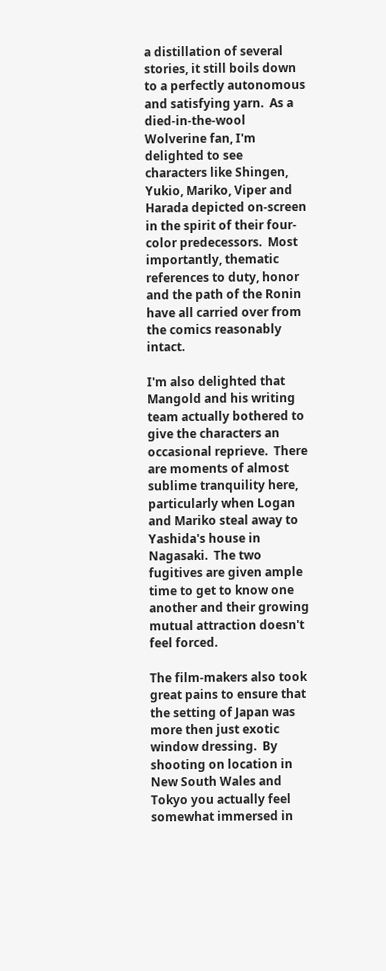a distillation of several stories, it still boils down to a perfectly autonomous and satisfying yarn.  As a died-in-the-wool Wolverine fan, I'm delighted to see characters like Shingen, Yukio, Mariko, Viper and Harada depicted on-screen in the spirit of their four-color predecessors.  Most importantly, thematic references to duty, honor and the path of the Ronin have all carried over from the comics reasonably intact.

I'm also delighted that Mangold and his writing team actually bothered to give the characters an occasional reprieve.  There are moments of almost sublime tranquility here, particularly when Logan and Mariko steal away to Yashida's house in Nagasaki.  The two fugitives are given ample time to get to know one another and their growing mutual attraction doesn't feel forced.

The film-makers also took great pains to ensure that the setting of Japan was more then just exotic window dressing.  By shooting on location in New South Wales and Tokyo you actually feel somewhat immersed in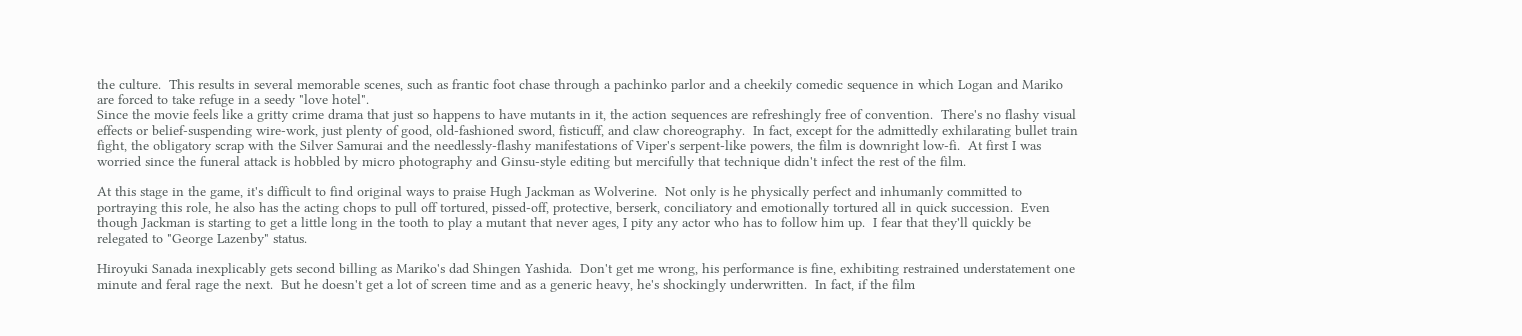the culture.  This results in several memorable scenes, such as frantic foot chase through a pachinko parlor and a cheekily comedic sequence in which Logan and Mariko are forced to take refuge in a seedy "love hotel".
Since the movie feels like a gritty crime drama that just so happens to have mutants in it, the action sequences are refreshingly free of convention.  There's no flashy visual effects or belief-suspending wire-work, just plenty of good, old-fashioned sword, fisticuff, and claw choreography.  In fact, except for the admittedly exhilarating bullet train fight, the obligatory scrap with the Silver Samurai and the needlessly-flashy manifestations of Viper's serpent-like powers, the film is downright low-fi.  At first I was worried since the funeral attack is hobbled by micro photography and Ginsu-style editing but mercifully that technique didn't infect the rest of the film.

At this stage in the game, it's difficult to find original ways to praise Hugh Jackman as Wolverine.  Not only is he physically perfect and inhumanly committed to portraying this role, he also has the acting chops to pull off tortured, pissed-off, protective, berserk, conciliatory and emotionally tortured all in quick succession.  Even though Jackman is starting to get a little long in the tooth to play a mutant that never ages, I pity any actor who has to follow him up.  I fear that they'll quickly be relegated to "George Lazenby" status.

Hiroyuki Sanada inexplicably gets second billing as Mariko's dad Shingen Yashida.  Don't get me wrong, his performance is fine, exhibiting restrained understatement one minute and feral rage the next.  But he doesn't get a lot of screen time and as a generic heavy, he's shockingly underwritten.  In fact, if the film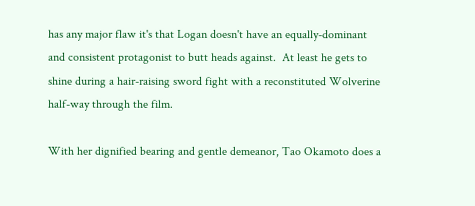has any major flaw it's that Logan doesn't have an equally-dominant and consistent protagonist to butt heads against.  At least he gets to shine during a hair-raising sword fight with a reconstituted Wolverine half-way through the film.

With her dignified bearing and gentle demeanor, Tao Okamoto does a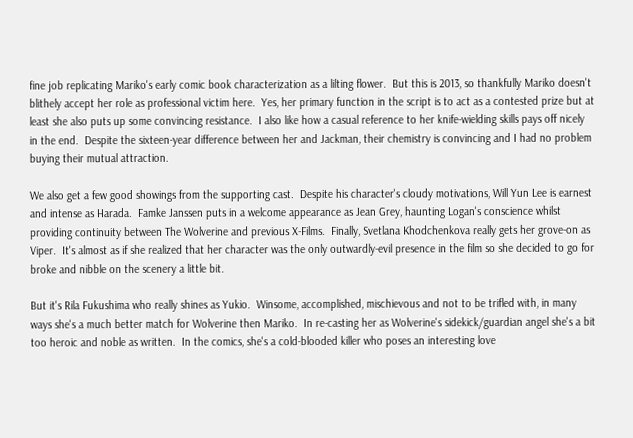fine job replicating Mariko's early comic book characterization as a lilting flower.  But this is 2013, so thankfully Mariko doesn't blithely accept her role as professional victim here.  Yes, her primary function in the script is to act as a contested prize but at least she also puts up some convincing resistance.  I also like how a casual reference to her knife-wielding skills pays off nicely in the end.  Despite the sixteen-year difference between her and Jackman, their chemistry is convincing and I had no problem buying their mutual attraction.

We also get a few good showings from the supporting cast.  Despite his character's cloudy motivations, Will Yun Lee is earnest and intense as Harada.  Famke Janssen puts in a welcome appearance as Jean Grey, haunting Logan's conscience whilst providing continuity between The Wolverine and previous X-Films.  Finally, Svetlana Khodchenkova really gets her grove-on as Viper.  It's almost as if she realized that her character was the only outwardly-evil presence in the film so she decided to go for broke and nibble on the scenery a little bit.

But it's Rila Fukushima who really shines as Yukio.  Winsome, accomplished, mischievous and not to be trifled with, in many ways she's a much better match for Wolverine then Mariko.  In re-casting her as Wolverine's sidekick/guardian angel she's a bit too heroic and noble as written.  In the comics, she's a cold-blooded killer who poses an interesting love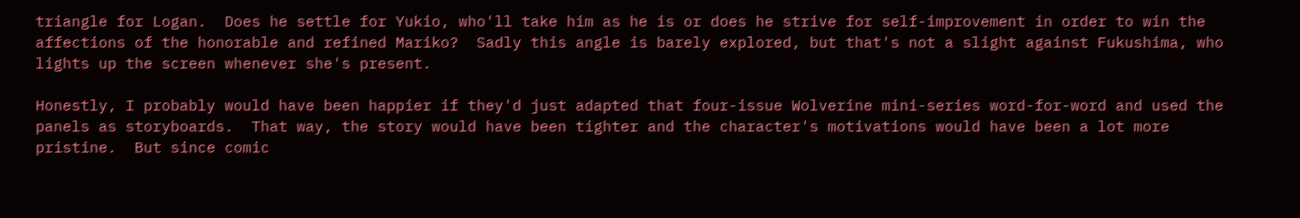triangle for Logan.  Does he settle for Yukio, who'll take him as he is or does he strive for self-improvement in order to win the affections of the honorable and refined Mariko?  Sadly this angle is barely explored, but that's not a slight against Fukushima, who lights up the screen whenever she's present.

Honestly, I probably would have been happier if they'd just adapted that four-issue Wolverine mini-series word-for-word and used the panels as storyboards.  That way, the story would have been tighter and the character's motivations would have been a lot more pristine.  But since comic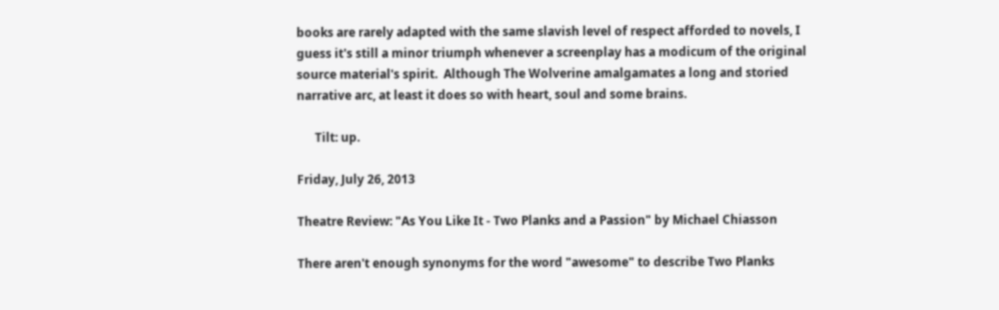books are rarely adapted with the same slavish level of respect afforded to novels, I guess it's still a minor triumph whenever a screenplay has a modicum of the original source material's spirit.  Although The Wolverine amalgamates a long and storied narrative arc, at least it does so with heart, soul and some brains.

      Tilt: up.

Friday, July 26, 2013

Theatre Review: "As You Like It - Two Planks and a Passion" by Michael Chiasson

There aren't enough synonyms for the word "awesome" to describe Two Planks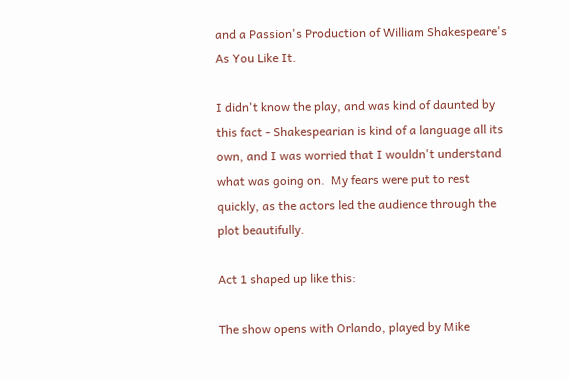and a Passion's Production of William Shakespeare's As You Like It.

I didn't know the play, and was kind of daunted by this fact - Shakespearian is kind of a language all its own, and I was worried that I wouldn't understand what was going on.  My fears were put to rest quickly, as the actors led the audience through the plot beautifully.

Act 1 shaped up like this:

The show opens with Orlando, played by Mike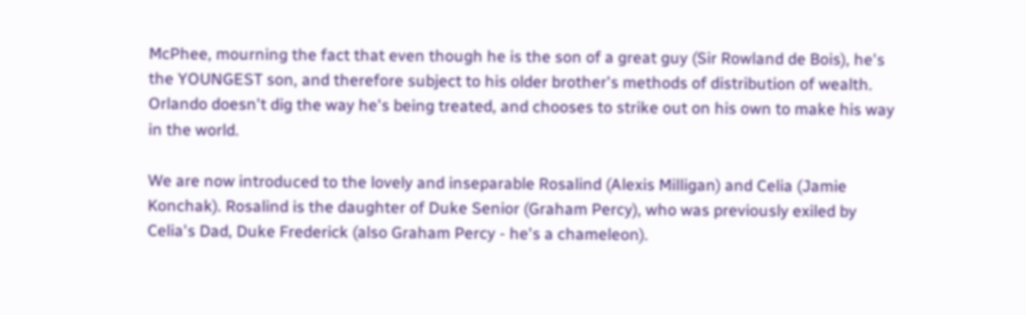McPhee, mourning the fact that even though he is the son of a great guy (Sir Rowland de Bois), he's the YOUNGEST son, and therefore subject to his older brother's methods of distribution of wealth. Orlando doesn't dig the way he's being treated, and chooses to strike out on his own to make his way in the world.

We are now introduced to the lovely and inseparable Rosalind (Alexis Milligan) and Celia (Jamie Konchak). Rosalind is the daughter of Duke Senior (Graham Percy), who was previously exiled by Celia's Dad, Duke Frederick (also Graham Percy - he's a chameleon).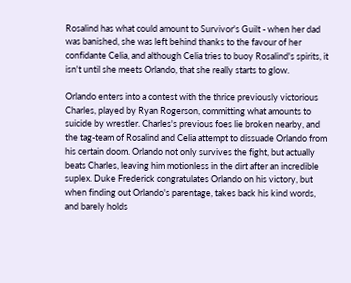Rosalind has what could amount to Survivor's Guilt - when her dad was banished, she was left behind thanks to the favour of her confidante Celia, and although Celia tries to buoy Rosalind's spirits, it isn't until she meets Orlando, that she really starts to glow.

Orlando enters into a contest with the thrice previously victorious Charles, played by Ryan Rogerson, committing what amounts to suicide by wrestler. Charles's previous foes lie broken nearby, and the tag-team of Rosalind and Celia attempt to dissuade Orlando from his certain doom. Orlando not only survives the fight, but actually beats Charles, leaving him motionless in the dirt after an incredible suplex. Duke Frederick congratulates Orlando on his victory, but when finding out Orlando's parentage, takes back his kind words, and barely holds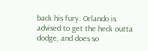back his fury. Orlando is advised to get the heck outta dodge, and does so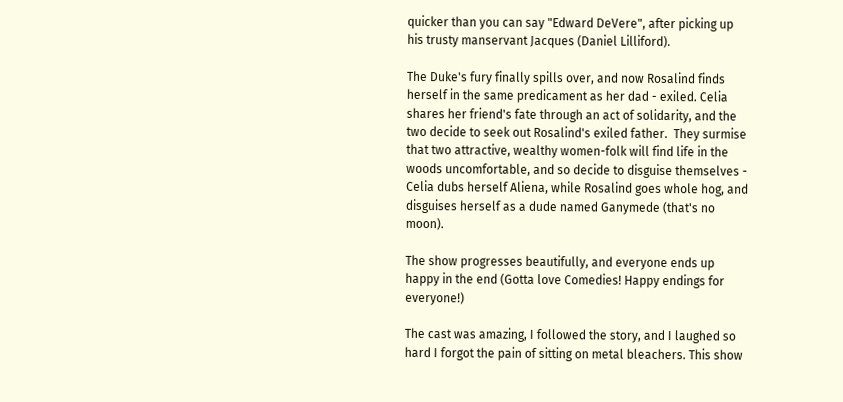quicker than you can say "Edward DeVere", after picking up his trusty manservant Jacques (Daniel Lilliford).

The Duke's fury finally spills over, and now Rosalind finds herself in the same predicament as her dad - exiled. Celia shares her friend's fate through an act of solidarity, and the two decide to seek out Rosalind's exiled father.  They surmise that two attractive, wealthy women-folk will find life in the woods uncomfortable, and so decide to disguise themselves - Celia dubs herself Aliena, while Rosalind goes whole hog, and disguises herself as a dude named Ganymede (that's no moon).

The show progresses beautifully, and everyone ends up happy in the end (Gotta love Comedies! Happy endings for everyone!)

The cast was amazing, I followed the story, and I laughed so hard I forgot the pain of sitting on metal bleachers. This show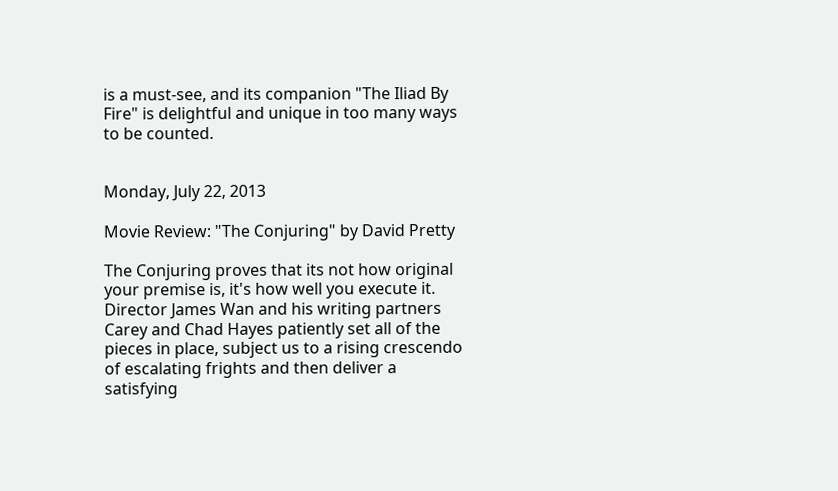is a must-see, and its companion "The Iliad By Fire" is delightful and unique in too many ways to be counted.


Monday, July 22, 2013

Movie Review: "The Conjuring" by David Pretty

The Conjuring proves that its not how original your premise is, it's how well you execute it.  Director James Wan and his writing partners Carey and Chad Hayes patiently set all of the pieces in place, subject us to a rising crescendo of escalating frights and then deliver a satisfying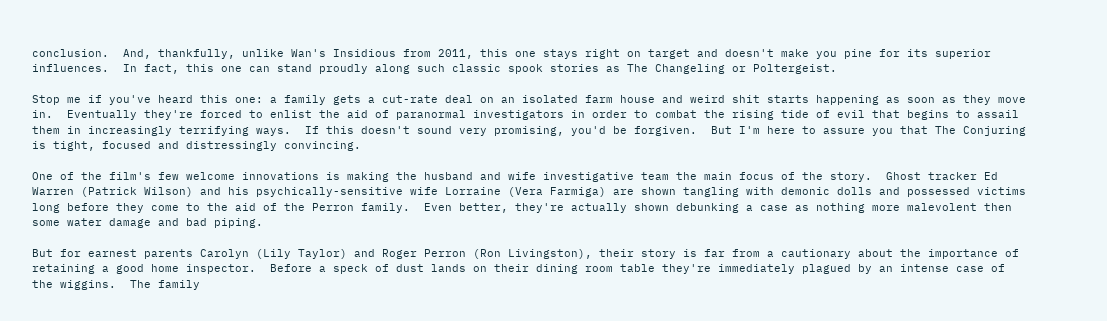conclusion.  And, thankfully, unlike Wan's Insidious from 2011, this one stays right on target and doesn't make you pine for its superior influences.  In fact, this one can stand proudly along such classic spook stories as The Changeling or Poltergeist.

Stop me if you've heard this one: a family gets a cut-rate deal on an isolated farm house and weird shit starts happening as soon as they move in.  Eventually they're forced to enlist the aid of paranormal investigators in order to combat the rising tide of evil that begins to assail them in increasingly terrifying ways.  If this doesn't sound very promising, you'd be forgiven.  But I'm here to assure you that The Conjuring is tight, focused and distressingly convincing.

One of the film's few welcome innovations is making the husband and wife investigative team the main focus of the story.  Ghost tracker Ed Warren (Patrick Wilson) and his psychically-sensitive wife Lorraine (Vera Farmiga) are shown tangling with demonic dolls and possessed victims long before they come to the aid of the Perron family.  Even better, they're actually shown debunking a case as nothing more malevolent then some water damage and bad piping.

But for earnest parents Carolyn (Lily Taylor) and Roger Perron (Ron Livingston), their story is far from a cautionary about the importance of retaining a good home inspector.  Before a speck of dust lands on their dining room table they're immediately plagued by an intense case of the wiggins.  The family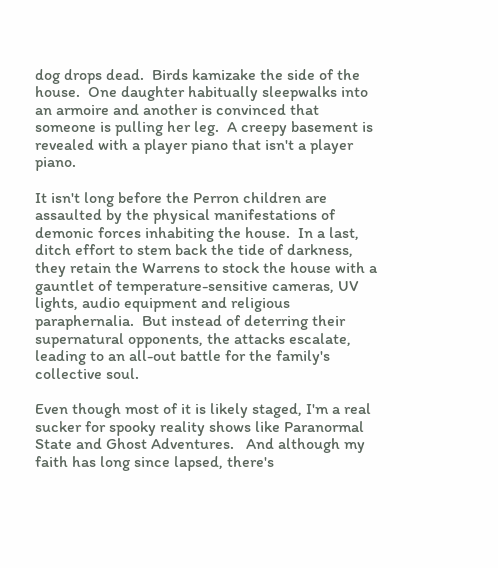dog drops dead.  Birds kamizake the side of the house.  One daughter habitually sleepwalks into an armoire and another is convinced that someone is pulling her leg.  A creepy basement is revealed with a player piano that isn't a player piano.

It isn't long before the Perron children are assaulted by the physical manifestations of demonic forces inhabiting the house.  In a last, ditch effort to stem back the tide of darkness, they retain the Warrens to stock the house with a gauntlet of temperature-sensitive cameras, UV lights, audio equipment and religious paraphernalia.  But instead of deterring their supernatural opponents, the attacks escalate, leading to an all-out battle for the family's collective soul.

Even though most of it is likely staged, I'm a real sucker for spooky reality shows like Paranormal State and Ghost Adventures.   And although my faith has long since lapsed, there's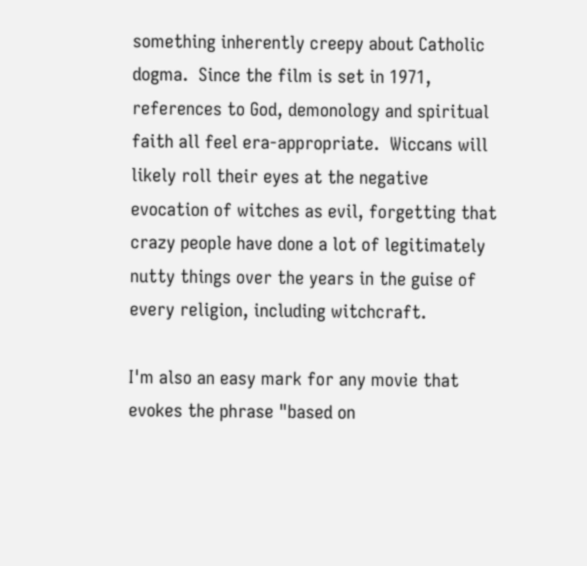something inherently creepy about Catholic dogma.  Since the film is set in 1971, references to God, demonology and spiritual faith all feel era-appropriate.  Wiccans will likely roll their eyes at the negative evocation of witches as evil, forgetting that crazy people have done a lot of legitimately nutty things over the years in the guise of every religion, including witchcraft.

I'm also an easy mark for any movie that evokes the phrase "based on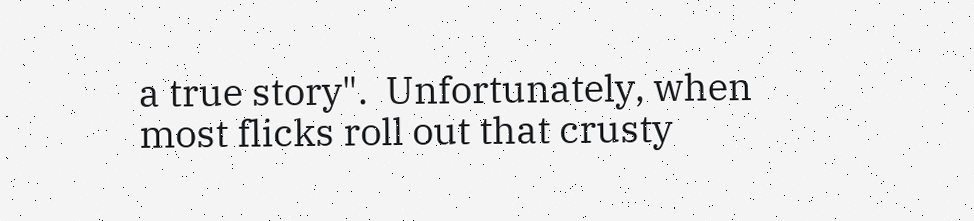a true story".  Unfortunately, when most flicks roll out that crusty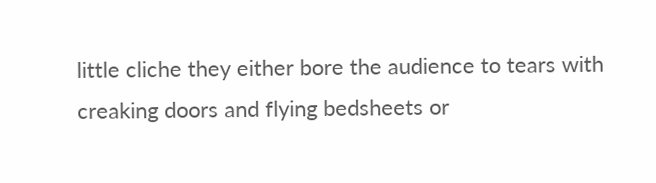little cliche they either bore the audience to tears with creaking doors and flying bedsheets or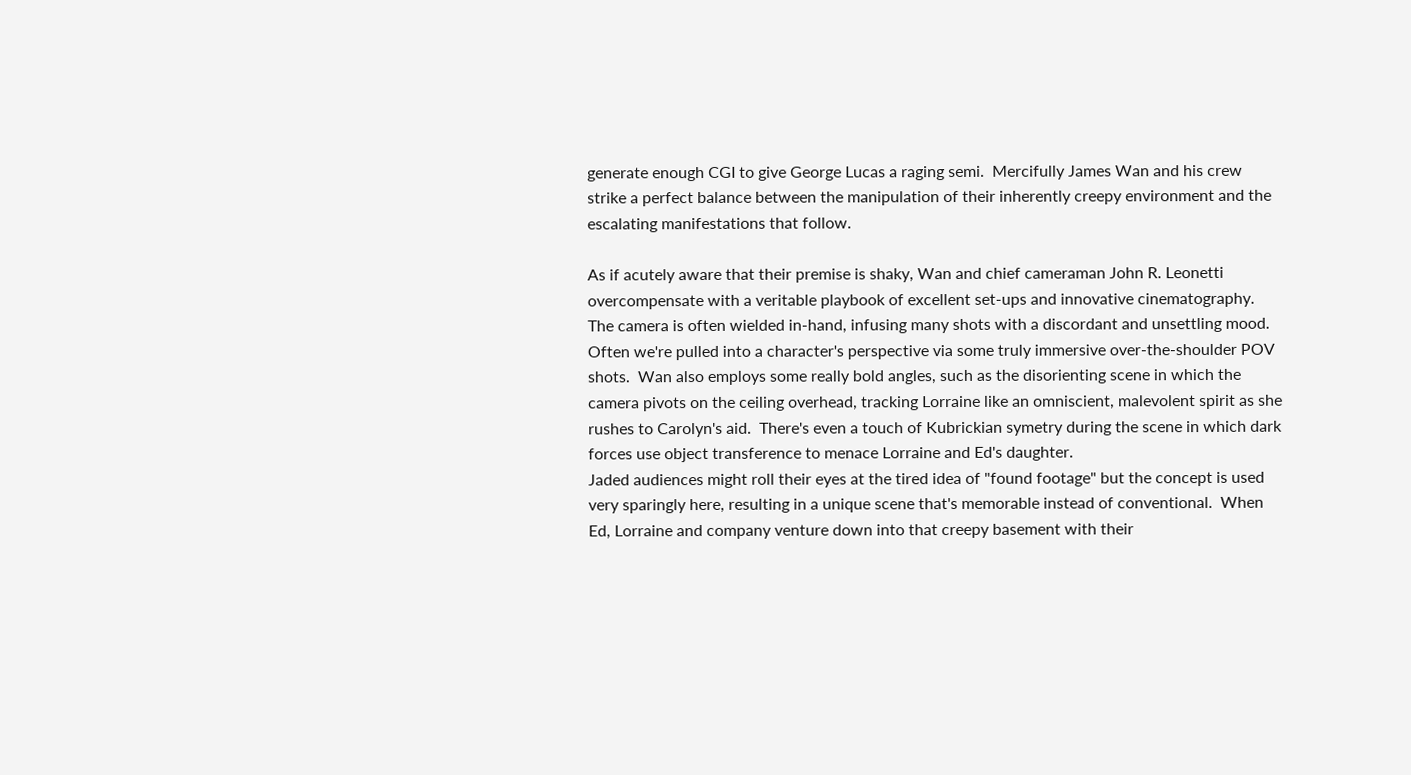generate enough CGI to give George Lucas a raging semi.  Mercifully James Wan and his crew strike a perfect balance between the manipulation of their inherently creepy environment and the escalating manifestations that follow.

As if acutely aware that their premise is shaky, Wan and chief cameraman John R. Leonetti overcompensate with a veritable playbook of excellent set-ups and innovative cinematography.  The camera is often wielded in-hand, infusing many shots with a discordant and unsettling mood.  Often we're pulled into a character's perspective via some truly immersive over-the-shoulder POV shots.  Wan also employs some really bold angles, such as the disorienting scene in which the camera pivots on the ceiling overhead, tracking Lorraine like an omniscient, malevolent spirit as she rushes to Carolyn's aid.  There's even a touch of Kubrickian symetry during the scene in which dark forces use object transference to menace Lorraine and Ed's daughter.
Jaded audiences might roll their eyes at the tired idea of "found footage" but the concept is used very sparingly here, resulting in a unique scene that's memorable instead of conventional.  When Ed, Lorraine and company venture down into that creepy basement with their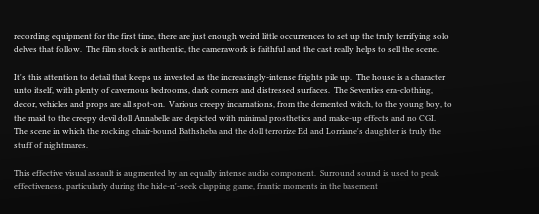recording equipment for the first time, there are just enough weird little occurrences to set up the truly terrifying solo delves that follow.  The film stock is authentic, the camerawork is faithful and the cast really helps to sell the scene.

It's this attention to detail that keeps us invested as the increasingly-intense frights pile up.  The house is a character unto itself, with plenty of cavernous bedrooms, dark corners and distressed surfaces.  The Seventies era-clothing, decor, vehicles and props are all spot-on.  Various creepy incarnations, from the demented witch, to the young boy, to the maid to the creepy devil doll Annabelle are depicted with minimal prosthetics and make-up effects and no CGI.  The scene in which the rocking chair-bound Bathsheba and the doll terrorize Ed and Lorriane's daughter is truly the stuff of nightmares.

This effective visual assault is augmented by an equally intense audio component.  Surround sound is used to peak effectiveness, particularly during the hide-n'-seek clapping game, frantic moments in the basement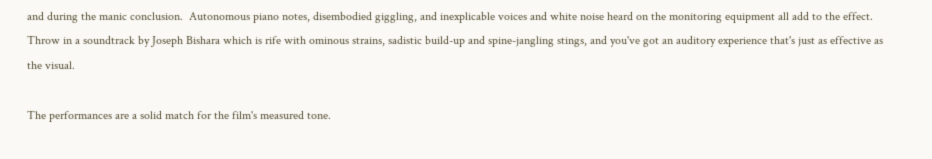and during the manic conclusion.  Autonomous piano notes, disembodied giggling, and inexplicable voices and white noise heard on the monitoring equipment all add to the effect.  Throw in a soundtrack by Joseph Bishara which is rife with ominous strains, sadistic build-up and spine-jangling stings, and you've got an auditory experience that's just as effective as the visual.

The performances are a solid match for the film's measured tone.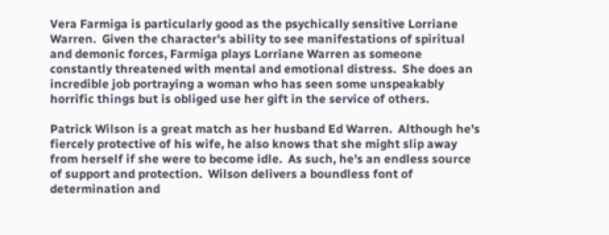Vera Farmiga is particularly good as the psychically sensitive Lorriane Warren.  Given the character's ability to see manifestations of spiritual and demonic forces, Farmiga plays Lorriane Warren as someone constantly threatened with mental and emotional distress.  She does an incredible job portraying a woman who has seen some unspeakably horrific things but is obliged use her gift in the service of others.

Patrick Wilson is a great match as her husband Ed Warren.  Although he's fiercely protective of his wife, he also knows that she might slip away from herself if she were to become idle.  As such, he's an endless source of support and protection.  Wilson delivers a boundless font of determination and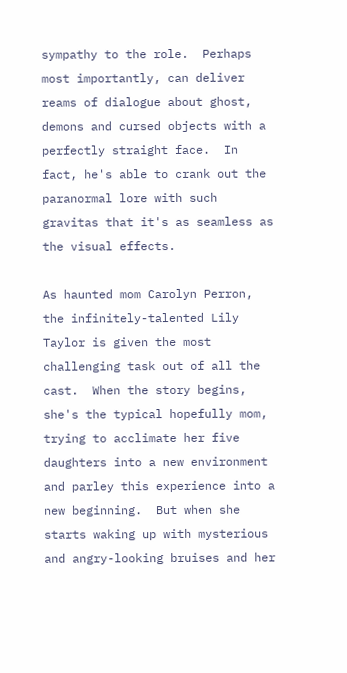sympathy to the role.  Perhaps most importantly, can deliver reams of dialogue about ghost, demons and cursed objects with a perfectly straight face.  In fact, he's able to crank out the paranormal lore with such gravitas that it's as seamless as the visual effects.

As haunted mom Carolyn Perron, the infinitely-talented Lily Taylor is given the most challenging task out of all the cast.  When the story begins, she's the typical hopefully mom, trying to acclimate her five daughters into a new environment and parley this experience into a new beginning.  But when she starts waking up with mysterious and angry-looking bruises and her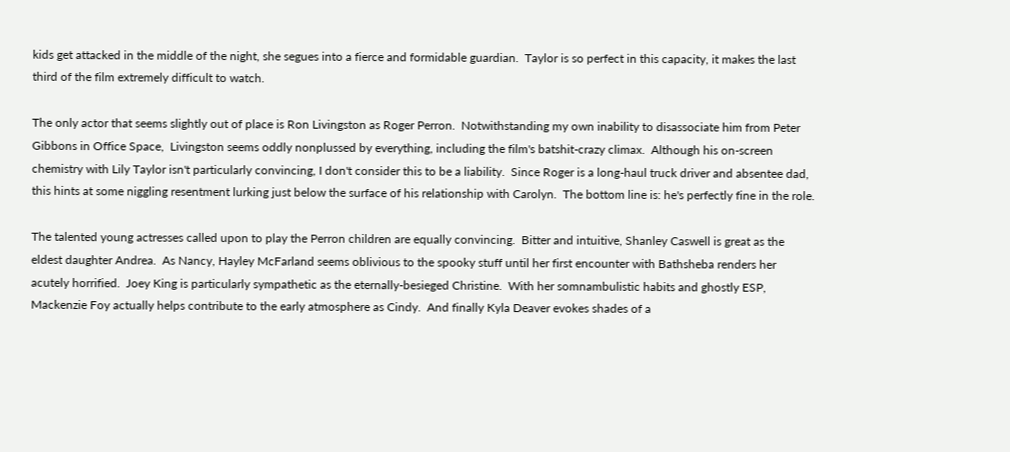kids get attacked in the middle of the night, she segues into a fierce and formidable guardian.  Taylor is so perfect in this capacity, it makes the last third of the film extremely difficult to watch.

The only actor that seems slightly out of place is Ron Livingston as Roger Perron.  Notwithstanding my own inability to disassociate him from Peter Gibbons in Office Space,  Livingston seems oddly nonplussed by everything, including the film's batshit-crazy climax.  Although his on-screen chemistry with Lily Taylor isn't particularly convincing, I don't consider this to be a liability.  Since Roger is a long-haul truck driver and absentee dad, this hints at some niggling resentment lurking just below the surface of his relationship with Carolyn.  The bottom line is: he's perfectly fine in the role.

The talented young actresses called upon to play the Perron children are equally convincing.  Bitter and intuitive, Shanley Caswell is great as the eldest daughter Andrea.  As Nancy, Hayley McFarland seems oblivious to the spooky stuff until her first encounter with Bathsheba renders her acutely horrified.  Joey King is particularly sympathetic as the eternally-besieged Christine.  With her somnambulistic habits and ghostly ESP, Mackenzie Foy actually helps contribute to the early atmosphere as Cindy.  And finally Kyla Deaver evokes shades of a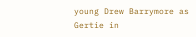young Drew Barrymore as Gertie in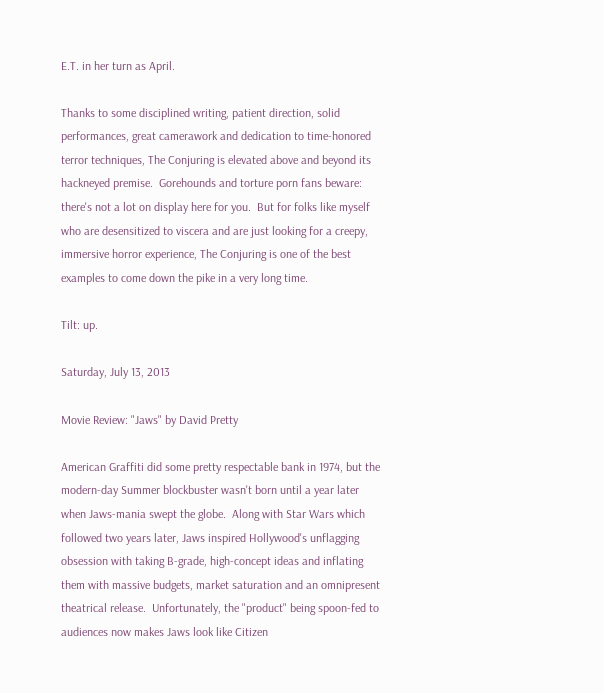E.T. in her turn as April.

Thanks to some disciplined writing, patient direction, solid performances, great camerawork and dedication to time-honored terror techniques, The Conjuring is elevated above and beyond its hackneyed premise.  Gorehounds and torture porn fans beware: there's not a lot on display here for you.  But for folks like myself who are desensitized to viscera and are just looking for a creepy, immersive horror experience, The Conjuring is one of the best examples to come down the pike in a very long time.

Tilt: up.

Saturday, July 13, 2013

Movie Review: "Jaws" by David Pretty

American Graffiti did some pretty respectable bank in 1974, but the modern-day Summer blockbuster wasn't born until a year later when Jaws-mania swept the globe.  Along with Star Wars which followed two years later, Jaws inspired Hollywood's unflagging obsession with taking B-grade, high-concept ideas and inflating them with massive budgets, market saturation and an omnipresent theatrical release.  Unfortunately, the "product" being spoon-fed to audiences now makes Jaws look like Citizen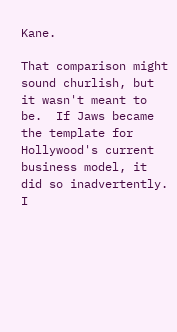Kane.

That comparison might sound churlish, but it wasn't meant to be.  If Jaws became the template for Hollywood's current business model, it did so inadvertently.  I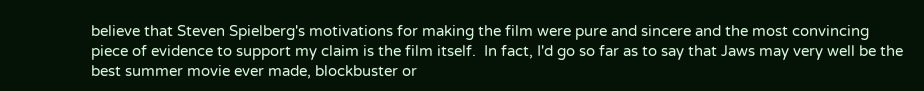believe that Steven Spielberg's motivations for making the film were pure and sincere and the most convincing piece of evidence to support my claim is the film itself.  In fact, I'd go so far as to say that Jaws may very well be the best summer movie ever made, blockbuster or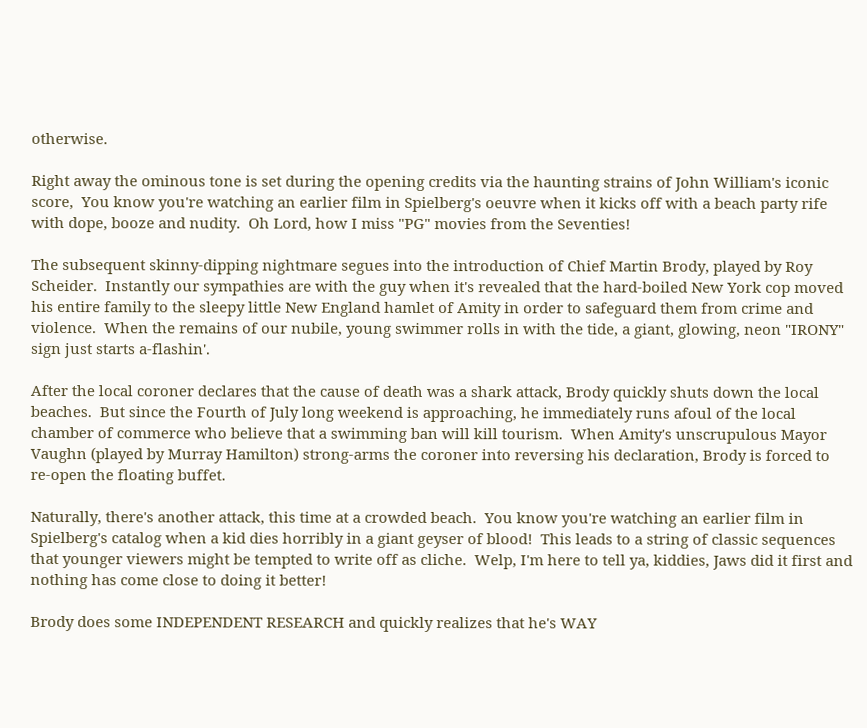otherwise.

Right away the ominous tone is set during the opening credits via the haunting strains of John William's iconic score,  You know you're watching an earlier film in Spielberg's oeuvre when it kicks off with a beach party rife with dope, booze and nudity.  Oh Lord, how I miss "PG" movies from the Seventies!

The subsequent skinny-dipping nightmare segues into the introduction of Chief Martin Brody, played by Roy Scheider.  Instantly our sympathies are with the guy when it's revealed that the hard-boiled New York cop moved his entire family to the sleepy little New England hamlet of Amity in order to safeguard them from crime and violence.  When the remains of our nubile, young swimmer rolls in with the tide, a giant, glowing, neon "IRONY" sign just starts a-flashin'.

After the local coroner declares that the cause of death was a shark attack, Brody quickly shuts down the local beaches.  But since the Fourth of July long weekend is approaching, he immediately runs afoul of the local chamber of commerce who believe that a swimming ban will kill tourism.  When Amity's unscrupulous Mayor Vaughn (played by Murray Hamilton) strong-arms the coroner into reversing his declaration, Brody is forced to re-open the floating buffet.

Naturally, there's another attack, this time at a crowded beach.  You know you're watching an earlier film in Spielberg's catalog when a kid dies horribly in a giant geyser of blood!  This leads to a string of classic sequences that younger viewers might be tempted to write off as cliche.  Welp, I'm here to tell ya, kiddies, Jaws did it first and nothing has come close to doing it better!

Brody does some INDEPENDENT RESEARCH and quickly realizes that he's WAY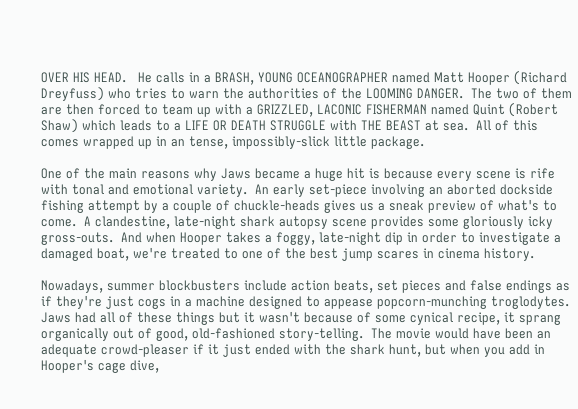OVER HIS HEAD.   He calls in a BRASH, YOUNG OCEANOGRAPHER named Matt Hooper (Richard Dreyfuss) who tries to warn the authorities of the LOOMING DANGER.  The two of them are then forced to team up with a GRIZZLED, LACONIC FISHERMAN named Quint (Robert Shaw) which leads to a LIFE OR DEATH STRUGGLE with THE BEAST at sea.  All of this comes wrapped up in an tense, impossibly-slick little package.

One of the main reasons why Jaws became a huge hit is because every scene is rife with tonal and emotional variety.  An early set-piece involving an aborted dockside fishing attempt by a couple of chuckle-heads gives us a sneak preview of what's to come.  A clandestine, late-night shark autopsy scene provides some gloriously icky gross-outs.  And when Hooper takes a foggy, late-night dip in order to investigate a damaged boat, we're treated to one of the best jump scares in cinema history.

Nowadays, summer blockbusters include action beats, set pieces and false endings as if they're just cogs in a machine designed to appease popcorn-munching troglodytes.  Jaws had all of these things but it wasn't because of some cynical recipe, it sprang organically out of good, old-fashioned story-telling.  The movie would have been an adequate crowd-pleaser if it just ended with the shark hunt, but when you add in Hooper's cage dive,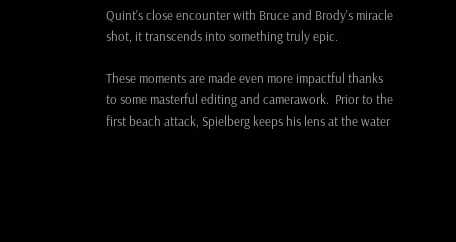Quint's close encounter with Bruce and Brody's miracle shot, it transcends into something truly epic.

These moments are made even more impactful thanks to some masterful editing and camerawork.  Prior to the first beach attack, Spielberg keeps his lens at the water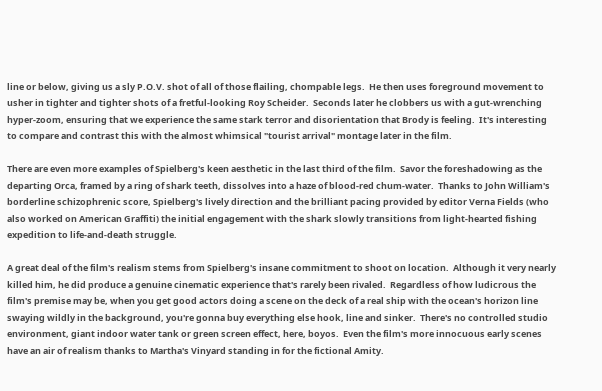line or below, giving us a sly P.O.V. shot of all of those flailing, chompable legs.  He then uses foreground movement to usher in tighter and tighter shots of a fretful-looking Roy Scheider.  Seconds later he clobbers us with a gut-wrenching hyper-zoom, ensuring that we experience the same stark terror and disorientation that Brody is feeling.  It's interesting to compare and contrast this with the almost whimsical "tourist arrival" montage later in the film.

There are even more examples of Spielberg's keen aesthetic in the last third of the film.  Savor the foreshadowing as the departing Orca, framed by a ring of shark teeth, dissolves into a haze of blood-red chum-water.  Thanks to John William's borderline schizophrenic score, Spielberg's lively direction and the brilliant pacing provided by editor Verna Fields (who also worked on American Graffiti) the initial engagement with the shark slowly transitions from light-hearted fishing expedition to life-and-death struggle.

A great deal of the film's realism stems from Spielberg's insane commitment to shoot on location.  Although it very nearly killed him, he did produce a genuine cinematic experience that's rarely been rivaled.  Regardless of how ludicrous the film's premise may be, when you get good actors doing a scene on the deck of a real ship with the ocean's horizon line swaying wildly in the background, you're gonna buy everything else hook, line and sinker.  There's no controlled studio environment, giant indoor water tank or green screen effect, here, boyos.  Even the film's more innocuous early scenes have an air of realism thanks to Martha's Vinyard standing in for the fictional Amity.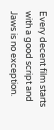Every decent film starts with a good script and Jaws is no exception.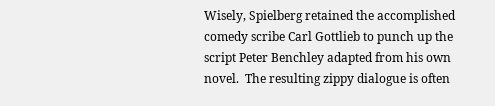Wisely, Spielberg retained the accomplished comedy scribe Carl Gottlieb to punch up the script Peter Benchley adapted from his own novel.  The resulting zippy dialogue is often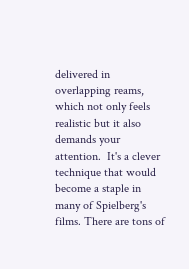delivered in overlapping reams, which not only feels realistic but it also demands your attention.  It's a clever technique that would become a staple in many of Spielberg's films. There are tons of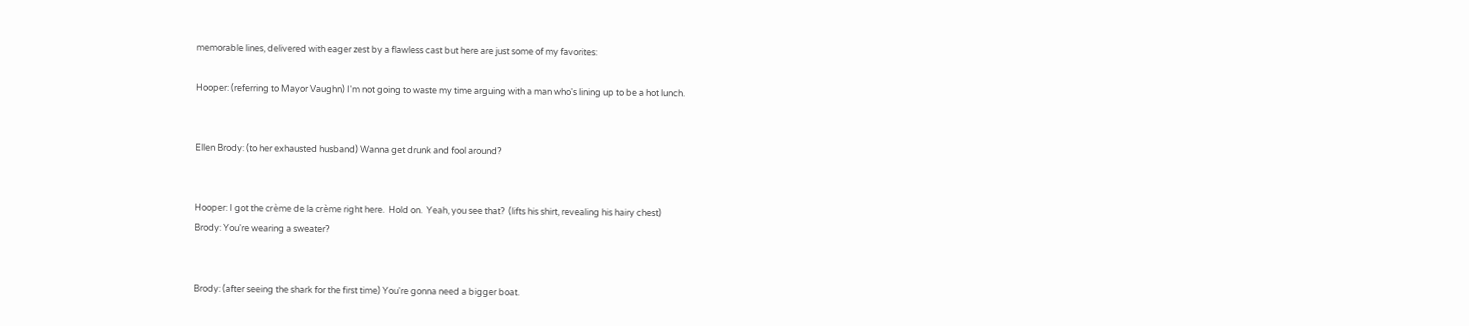memorable lines, delivered with eager zest by a flawless cast but here are just some of my favorites:

Hooper: (referring to Mayor Vaughn) I'm not going to waste my time arguing with a man who's lining up to be a hot lunch.


Ellen Brody: (to her exhausted husband) Wanna get drunk and fool around?


Hooper: I got the crème de la crème right here.  Hold on.  Yeah, you see that?  (lifts his shirt, revealing his hairy chest)
Brody: You're wearing a sweater?


Brody: (after seeing the shark for the first time) You're gonna need a bigger boat.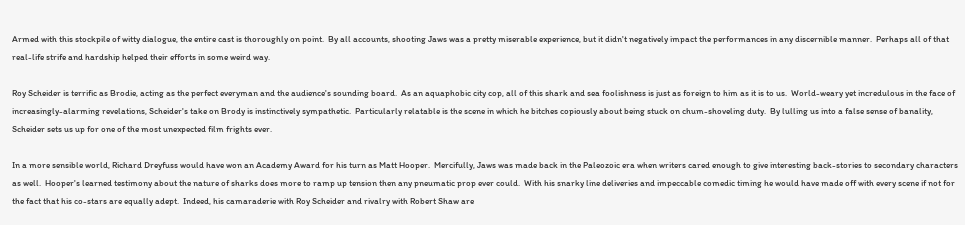Armed with this stockpile of witty dialogue, the entire cast is thoroughly on point.  By all accounts, shooting Jaws was a pretty miserable experience, but it didn't negatively impact the performances in any discernible manner.  Perhaps all of that real-life strife and hardship helped their efforts in some weird way.

Roy Scheider is terrific as Brodie, acting as the perfect everyman and the audience's sounding board.  As an aquaphobic city cop, all of this shark and sea foolishness is just as foreign to him as it is to us.  World-weary yet incredulous in the face of increasingly-alarming revelations, Scheider's take on Brody is instinctively sympathetic.  Particularly relatable is the scene in which he bitches copiously about being stuck on chum-shoveling duty.  By lulling us into a false sense of banality, Scheider sets us up for one of the most unexpected film frights ever.

In a more sensible world, Richard Dreyfuss would have won an Academy Award for his turn as Matt Hooper.  Mercifully, Jaws was made back in the Paleozoic era when writers cared enough to give interesting back-stories to secondary characters as well.  Hooper's learned testimony about the nature of sharks does more to ramp up tension then any pneumatic prop ever could.  With his snarky line deliveries and impeccable comedic timing he would have made off with every scene if not for the fact that his co-stars are equally adept.  Indeed, his camaraderie with Roy Scheider and rivalry with Robert Shaw are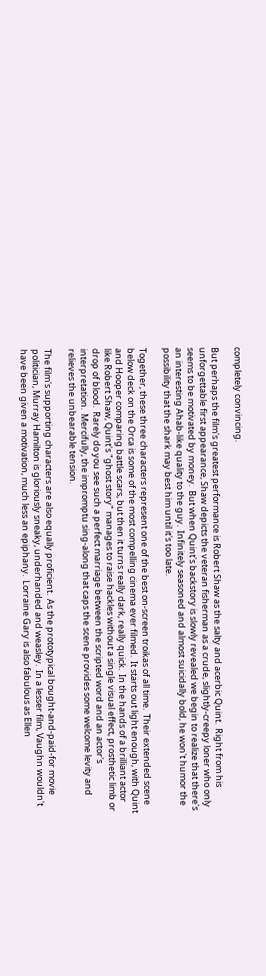completely convincing.

But perhaps the film's greatest performance is Robert Shaw as the salty and acerbic Quint.  Right from his unforgettable first appearance, Shaw depicts the veteran fisherman as a crude, slightly-creepy loner who only seems to be motivated by money.  But when Quint's backstory is slowly revealed we begin to realize that there's an interesting Ahab-like quality to the guy.  Infinitely seasoned and almost suicidally bold, he won't humor the possibility that the shark may best him until it's too late.

Together, these three characters represent one of the best on-screen troikas of all time.  Their extended scene below deck on the Orca is some of the most compelling cinema ever filmed.  It starts out light enough, with Quint and Hooper comparing battle scars, but then it turns really dark, really quick.  In the hands of a brilliant actor like Robert Shaw, Quint's "ghost story" manages to raise hackles without a single visual effect, prosthetic limb or drop of blood.  Rarely do you see such a perfect marriage between the scripted word and an actor's interpretation.  Mercifully, the impromptu sing-along that caps the scene provides some welcome levity and relieves the unbearable tension.

The film's supporting characters are also equally proficient.  As the prototypical bought-and-paid-for movie politician, Murray Hamilton is gloriously sneaky, underhanded and weasley.  In a lesser film, Vaughn wouldn't have been given a motivation, much less an epiphany.  Lorraine Gary is also fabulous as Ellen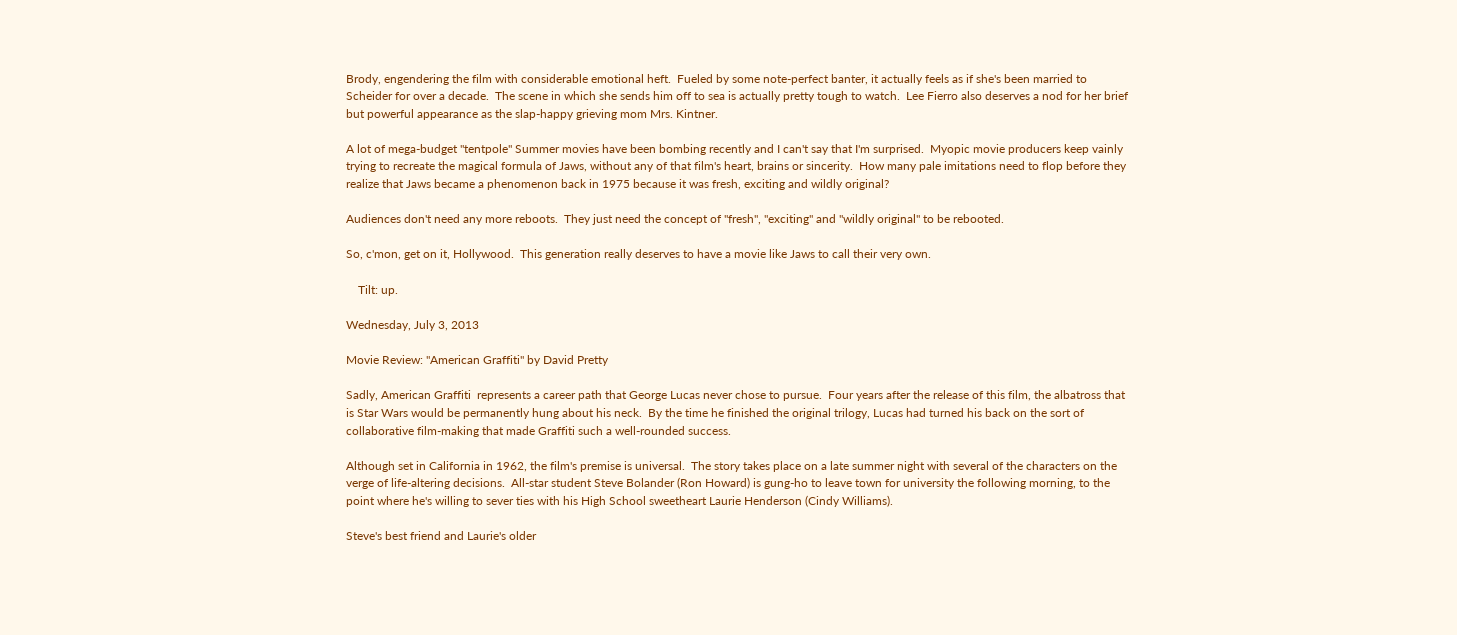Brody, engendering the film with considerable emotional heft.  Fueled by some note-perfect banter, it actually feels as if she's been married to Scheider for over a decade.  The scene in which she sends him off to sea is actually pretty tough to watch.  Lee Fierro also deserves a nod for her brief but powerful appearance as the slap-happy grieving mom Mrs. Kintner.

A lot of mega-budget "tentpole" Summer movies have been bombing recently and I can't say that I'm surprised.  Myopic movie producers keep vainly trying to recreate the magical formula of Jaws, without any of that film's heart, brains or sincerity.  How many pale imitations need to flop before they realize that Jaws became a phenomenon back in 1975 because it was fresh, exciting and wildly original?

Audiences don't need any more reboots.  They just need the concept of "fresh", "exciting" and "wildly original" to be rebooted.

So, c'mon, get on it, Hollywood.  This generation really deserves to have a movie like Jaws to call their very own.

    Tilt: up.

Wednesday, July 3, 2013

Movie Review: "American Graffiti" by David Pretty

Sadly, American Graffiti  represents a career path that George Lucas never chose to pursue.  Four years after the release of this film, the albatross that is Star Wars would be permanently hung about his neck.  By the time he finished the original trilogy, Lucas had turned his back on the sort of collaborative film-making that made Graffiti such a well-rounded success.

Although set in California in 1962, the film's premise is universal.  The story takes place on a late summer night with several of the characters on the verge of life-altering decisions.  All-star student Steve Bolander (Ron Howard) is gung-ho to leave town for university the following morning, to the point where he's willing to sever ties with his High School sweetheart Laurie Henderson (Cindy Williams).

Steve's best friend and Laurie's older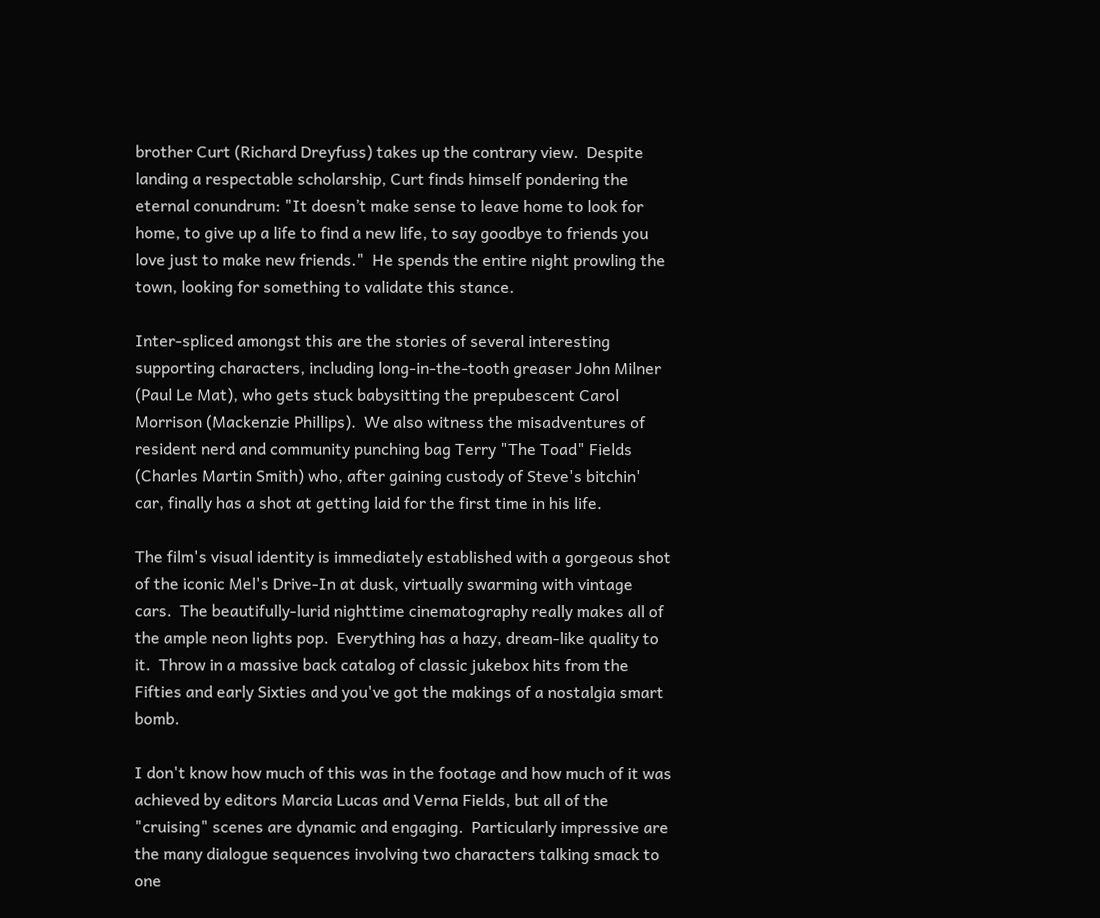brother Curt (Richard Dreyfuss) takes up the contrary view.  Despite landing a respectable scholarship, Curt finds himself pondering the eternal conundrum: "It doesn’t make sense to leave home to look for home, to give up a life to find a new life, to say goodbye to friends you love just to make new friends."  He spends the entire night prowling the town, looking for something to validate this stance.

Inter-spliced amongst this are the stories of several interesting supporting characters, including long-in-the-tooth greaser John Milner (Paul Le Mat), who gets stuck babysitting the prepubescent Carol Morrison (Mackenzie Phillips).  We also witness the misadventures of resident nerd and community punching bag Terry "The Toad" Fields (Charles Martin Smith) who, after gaining custody of Steve's bitchin' car, finally has a shot at getting laid for the first time in his life.

The film's visual identity is immediately established with a gorgeous shot of the iconic Mel's Drive-In at dusk, virtually swarming with vintage cars.  The beautifully-lurid nighttime cinematography really makes all of the ample neon lights pop.  Everything has a hazy, dream-like quality to it.  Throw in a massive back catalog of classic jukebox hits from the Fifties and early Sixties and you've got the makings of a nostalgia smart bomb.

I don't know how much of this was in the footage and how much of it was achieved by editors Marcia Lucas and Verna Fields, but all of the "cruising" scenes are dynamic and engaging.  Particularly impressive are the many dialogue sequences involving two characters talking smack to one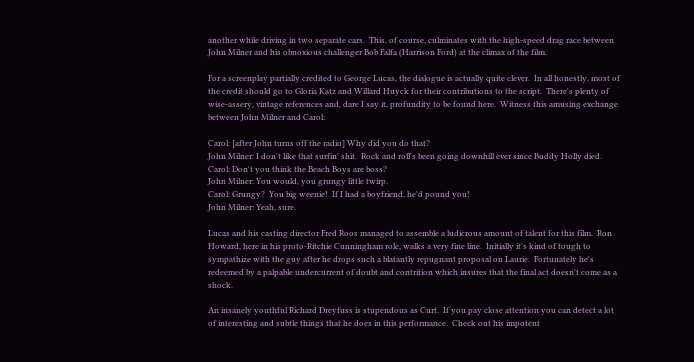another while driving in two separate cars.  This, of course, culminates with the high-speed drag race between John Milner and his obnoxious challenger Bob Falfa (Harrison Ford) at the climax of the film.

For a screenplay partially credited to George Lucas, the dialogue is actually quite clever.  In all honestly, most of the credit should go to Gloria Katz and Willard Huyck for their contributions to the script.  There's plenty of wise-assery, vintage references and, dare I say it, profundity to be found here.  Witness this amusing exchange between John Milner and Carol:

Carol: [after John turns off the radio] Why did you do that?
John Milner: I don't like that surfin' shit.  Rock and roll's been going downhill ever since Buddy Holly died.
Carol: Don't you think the Beach Boys are boss?
John Milner: You would, you grungy little twirp.
Carol: Grungy?  You big weenie!  If I had a boyfriend, he'd pound you!
John Milner: Yeah, sure.

Lucas and his casting director Fred Roos managed to assemble a ludicrous amount of talent for this film.  Ron Howard, here in his proto-Ritchie Cunningham role, walks a very fine line.  Initially it's kind of tough to sympathize with the guy after he drops such a blatantly repugnant proposal on Laurie.  Fortunately he's redeemed by a palpable undercurrent of doubt and contrition which insures that the final act doesn't come as a shock.

An insanely youthful Richard Dreyfuss is stupendous as Curt.  If you pay close attention you can detect a lot of interesting and subtle things that he does in this performance.  Check out his impotent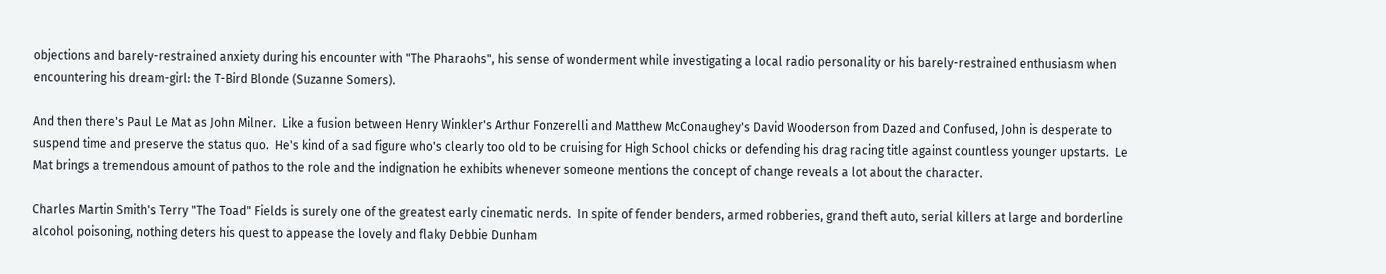objections and barely-restrained anxiety during his encounter with "The Pharaohs", his sense of wonderment while investigating a local radio personality or his barely-restrained enthusiasm when encountering his dream-girl: the T-Bird Blonde (Suzanne Somers).

And then there's Paul Le Mat as John Milner.  Like a fusion between Henry Winkler's Arthur Fonzerelli and Matthew McConaughey's David Wooderson from Dazed and Confused, John is desperate to suspend time and preserve the status quo.  He's kind of a sad figure who's clearly too old to be cruising for High School chicks or defending his drag racing title against countless younger upstarts.  Le Mat brings a tremendous amount of pathos to the role and the indignation he exhibits whenever someone mentions the concept of change reveals a lot about the character.

Charles Martin Smith's Terry "The Toad" Fields is surely one of the greatest early cinematic nerds.  In spite of fender benders, armed robberies, grand theft auto, serial killers at large and borderline alcohol poisoning, nothing deters his quest to appease the lovely and flaky Debbie Dunham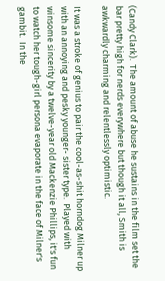(Candy Clark).  The amount of abuse he sustains in the film set the bar pretty high for nerds everywhere but though it all, Smith is awkwardly charming and relentlessly optimistic.

It was a stroke of genius to pair the cool-as-shit horndog Milner up with an annoying and pesky younger- sister type.  Played with winsome sincerity by a twelve-year old Mackenzie Phillips, it's fun to watch her tough-girl persona evaporate in the face of Milner's gambit.  In the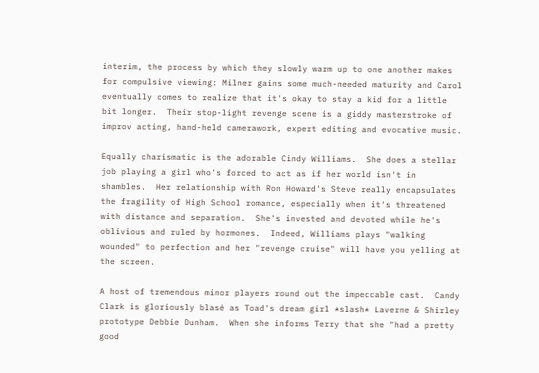interim, the process by which they slowly warm up to one another makes for compulsive viewing: Milner gains some much-needed maturity and Carol eventually comes to realize that it's okay to stay a kid for a little bit longer.  Their stop-light revenge scene is a giddy masterstroke of improv acting, hand-held camerawork, expert editing and evocative music.

Equally charismatic is the adorable Cindy Williams.  She does a stellar job playing a girl who's forced to act as if her world isn't in shambles.  Her relationship with Ron Howard's Steve really encapsulates the fragility of High School romance, especially when it's threatened with distance and separation.  She's invested and devoted while he's oblivious and ruled by hormones.  Indeed, Williams plays "walking wounded" to perfection and her "revenge cruise" will have you yelling at the screen.

A host of tremendous minor players round out the impeccable cast.  Candy Clark is gloriously blasé as Toad's dream girl *slash* Laverne & Shirley prototype Debbie Dunham.  When she informs Terry that she "had a pretty good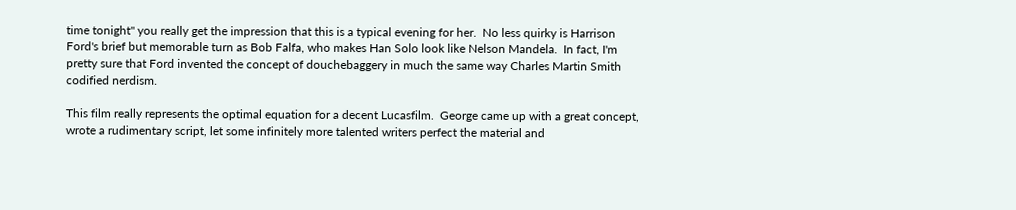time tonight" you really get the impression that this is a typical evening for her.  No less quirky is Harrison Ford's brief but memorable turn as Bob Falfa, who makes Han Solo look like Nelson Mandela.  In fact, I'm pretty sure that Ford invented the concept of douchebaggery in much the same way Charles Martin Smith codified nerdism.

This film really represents the optimal equation for a decent Lucasfilm.  George came up with a great concept, wrote a rudimentary script, let some infinitely more talented writers perfect the material and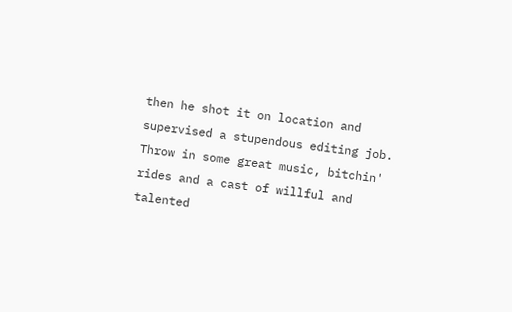then he shot it on location and supervised a stupendous editing job.  Throw in some great music, bitchin' rides and a cast of willful and talented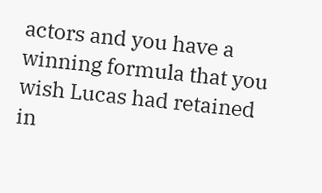actors and you have a winning formula that you wish Lucas had retained in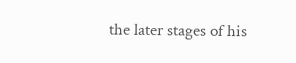the later stages of his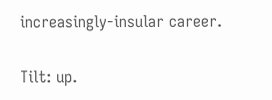increasingly-insular career.

Tilt: up.